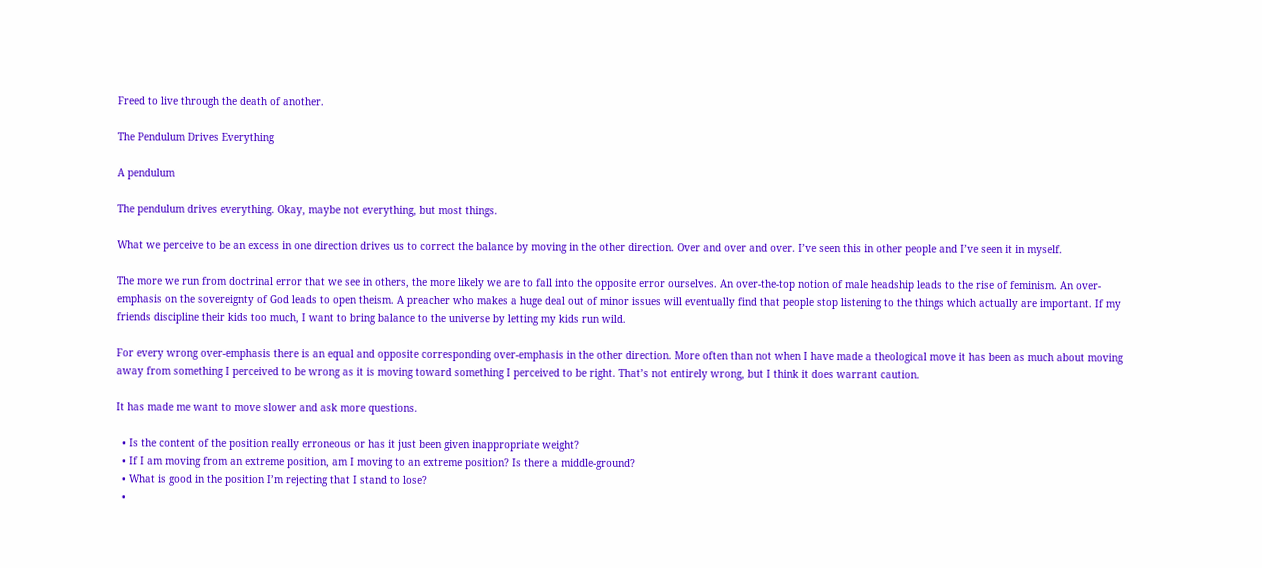Freed to live through the death of another.

The Pendulum Drives Everything

A pendulum

The pendulum drives everything. Okay, maybe not everything, but most things.

What we perceive to be an excess in one direction drives us to correct the balance by moving in the other direction. Over and over and over. I’ve seen this in other people and I’ve seen it in myself.

The more we run from doctrinal error that we see in others, the more likely we are to fall into the opposite error ourselves. An over-the-top notion of male headship leads to the rise of feminism. An over-emphasis on the sovereignty of God leads to open theism. A preacher who makes a huge deal out of minor issues will eventually find that people stop listening to the things which actually are important. If my friends discipline their kids too much, I want to bring balance to the universe by letting my kids run wild.

For every wrong over-emphasis there is an equal and opposite corresponding over-emphasis in the other direction. More often than not when I have made a theological move it has been as much about moving away from something I perceived to be wrong as it is moving toward something I perceived to be right. That’s not entirely wrong, but I think it does warrant caution.

It has made me want to move slower and ask more questions.

  • Is the content of the position really erroneous or has it just been given inappropriate weight?
  • If I am moving from an extreme position, am I moving to an extreme position? Is there a middle-ground?
  • What is good in the position I’m rejecting that I stand to lose?
  •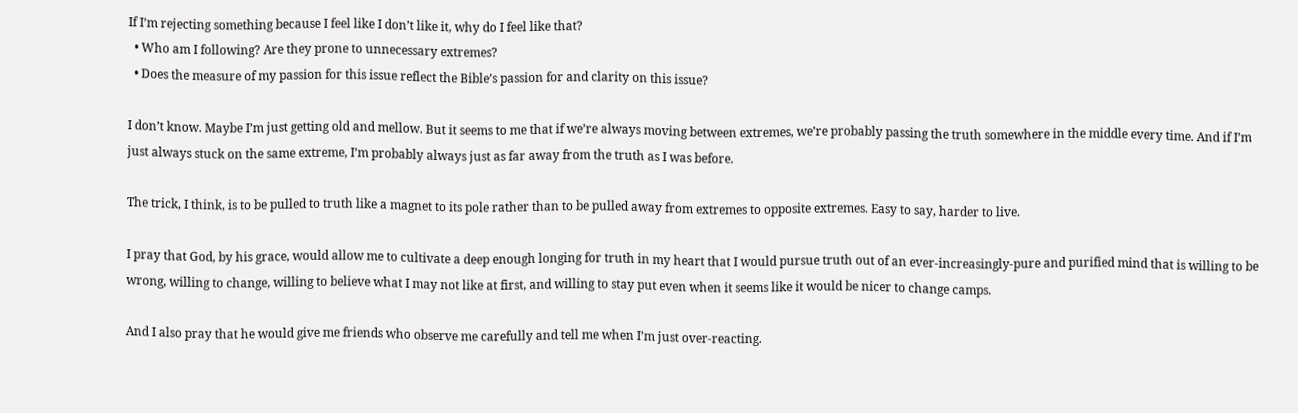If I’m rejecting something because I feel like I don’t like it, why do I feel like that?
  • Who am I following? Are they prone to unnecessary extremes?
  • Does the measure of my passion for this issue reflect the Bible’s passion for and clarity on this issue?

I don’t know. Maybe I’m just getting old and mellow. But it seems to me that if we’re always moving between extremes, we’re probably passing the truth somewhere in the middle every time. And if I’m just always stuck on the same extreme, I’m probably always just as far away from the truth as I was before.

The trick, I think, is to be pulled to truth like a magnet to its pole rather than to be pulled away from extremes to opposite extremes. Easy to say, harder to live.

I pray that God, by his grace, would allow me to cultivate a deep enough longing for truth in my heart that I would pursue truth out of an ever-increasingly-pure and purified mind that is willing to be wrong, willing to change, willing to believe what I may not like at first, and willing to stay put even when it seems like it would be nicer to change camps.

And I also pray that he would give me friends who observe me carefully and tell me when I’m just over-reacting.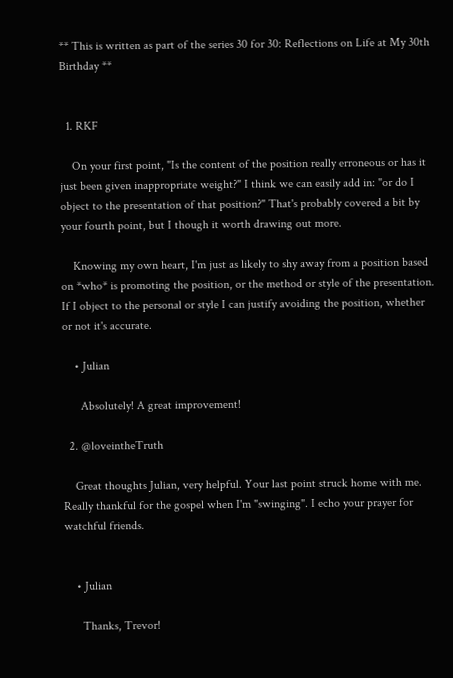** This is written as part of the series 30 for 30: Reflections on Life at My 30th Birthday **


  1. RKF

    On your first point, "Is the content of the position really erroneous or has it just been given inappropriate weight?" I think we can easily add in: "or do I object to the presentation of that position?" That's probably covered a bit by your fourth point, but I though it worth drawing out more.

    Knowing my own heart, I'm just as likely to shy away from a position based on *who* is promoting the position, or the method or style of the presentation. If I object to the personal or style I can justify avoiding the position, whether or not it's accurate.

    • Julian

      Absolutely! A great improvement!

  2. @loveintheTruth

    Great thoughts Julian, very helpful. Your last point struck home with me. Really thankful for the gospel when I'm "swinging". I echo your prayer for watchful friends.


    • Julian

      Thanks, Trevor!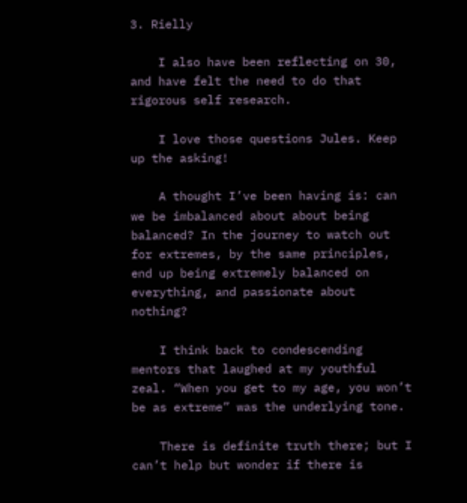3. Rielly

    I also have been reflecting on 30, and have felt the need to do that rigorous self research.

    I love those questions Jules. Keep up the asking!

    A thought I’ve been having is: can we be imbalanced about about being balanced? In the journey to watch out for extremes, by the same principles, end up being extremely balanced on everything, and passionate about nothing?

    I think back to condescending mentors that laughed at my youthful zeal. “When you get to my age, you won’t be as extreme” was the underlying tone.

    There is definite truth there; but I can’t help but wonder if there is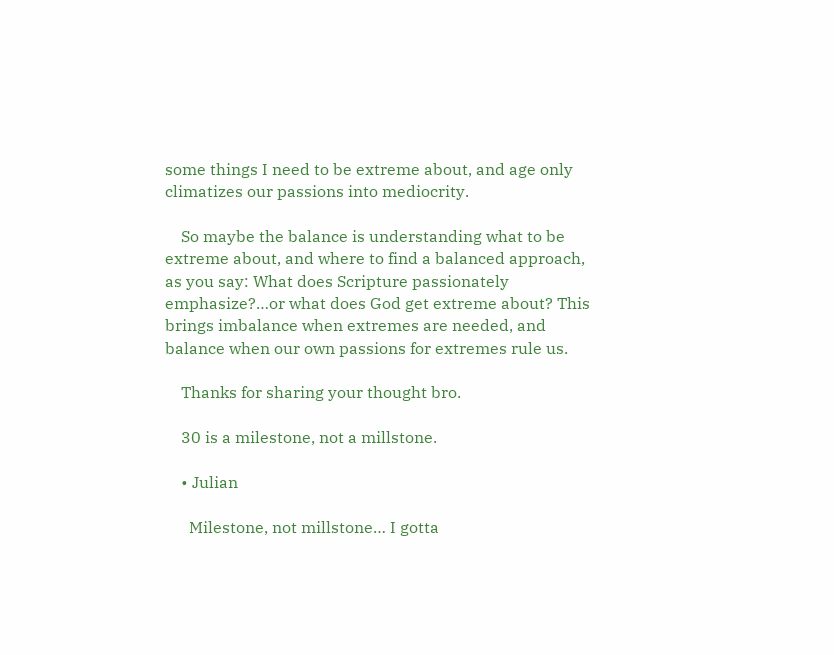some things I need to be extreme about, and age only climatizes our passions into mediocrity.

    So maybe the balance is understanding what to be extreme about, and where to find a balanced approach, as you say: What does Scripture passionately emphasize?…or what does God get extreme about? This brings imbalance when extremes are needed, and balance when our own passions for extremes rule us.

    Thanks for sharing your thought bro.

    30 is a milestone, not a millstone.

    • Julian

      Milestone, not millstone… I gotta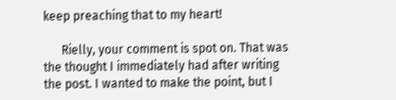keep preaching that to my heart!

      Rielly, your comment is spot on. That was the thought I immediately had after writing the post. I wanted to make the point, but I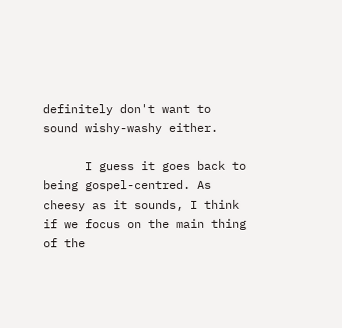definitely don't want to sound wishy-washy either.

      I guess it goes back to being gospel-centred. As cheesy as it sounds, I think if we focus on the main thing of the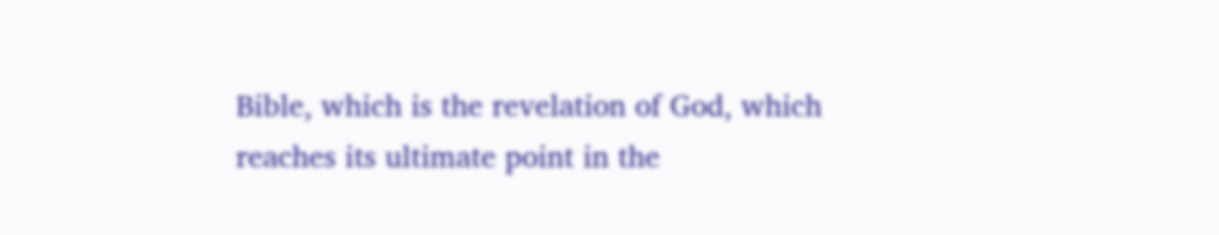Bible, which is the revelation of God, which reaches its ultimate point in the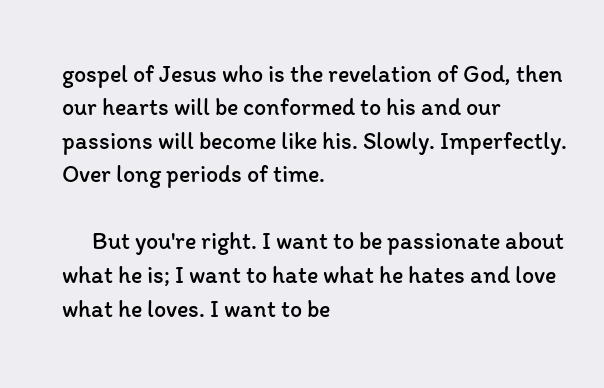gospel of Jesus who is the revelation of God, then our hearts will be conformed to his and our passions will become like his. Slowly. Imperfectly. Over long periods of time.

      But you're right. I want to be passionate about what he is; I want to hate what he hates and love what he loves. I want to be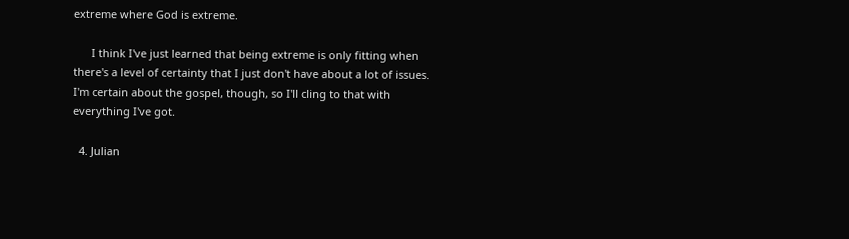extreme where God is extreme.

      I think I've just learned that being extreme is only fitting when there's a level of certainty that I just don't have about a lot of issues. I'm certain about the gospel, though, so I'll cling to that with everything I've got.

  4. Julian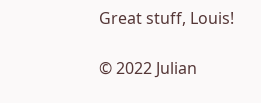Great stuff, Louis!

© 2022 Julian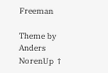Freeman

Theme by Anders NorenUp ↑